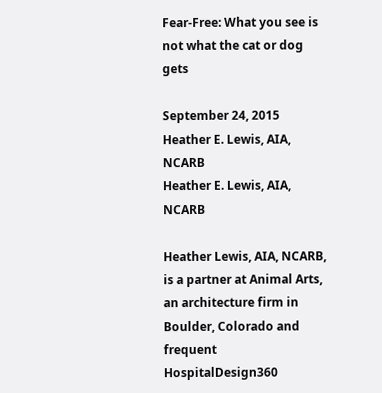Fear-Free: What you see is not what the cat or dog gets

September 24, 2015
Heather E. Lewis, AIA, NCARB
Heather E. Lewis, AIA, NCARB

Heather Lewis, AIA, NCARB, is a partner at Animal Arts, an architecture firm in Boulder, Colorado and frequent HospitalDesign360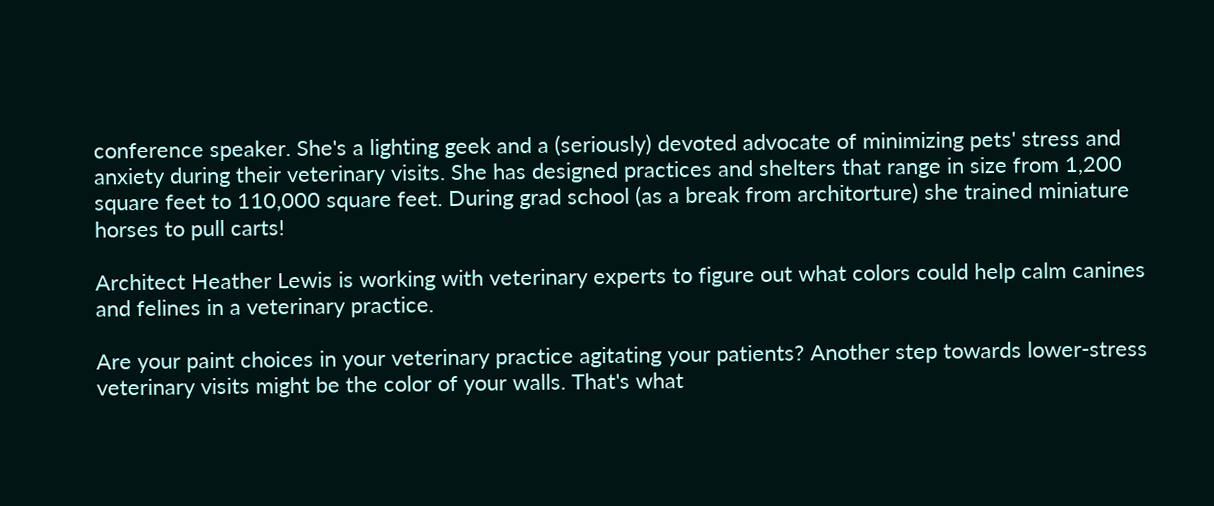conference speaker. She's a lighting geek and a (seriously) devoted advocate of minimizing pets' stress and anxiety during their veterinary visits. She has designed practices and shelters that range in size from 1,200 square feet to 110,000 square feet. During grad school (as a break from architorture) she trained miniature horses to pull carts!

Architect Heather Lewis is working with veterinary experts to figure out what colors could help calm canines and felines in a veterinary practice.

Are your paint choices in your veterinary practice agitating your patients? Another step towards lower-stress veterinary visits might be the color of your walls. That's what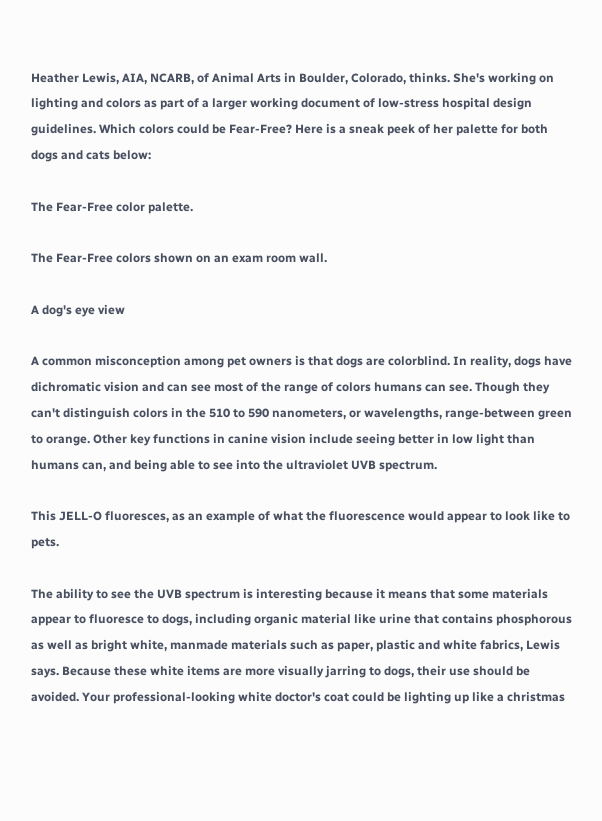Heather Lewis, AIA, NCARB, of Animal Arts in Boulder, Colorado, thinks. She's working on lighting and colors as part of a larger working document of low-stress hospital design guidelines. Which colors could be Fear-Free? Here is a sneak peek of her palette for both dogs and cats below:

The Fear-Free color palette.

The Fear-Free colors shown on an exam room wall.

A dog's eye view

A common misconception among pet owners is that dogs are colorblind. In reality, dogs have dichromatic vision and can see most of the range of colors humans can see. Though they can't distinguish colors in the 510 to 590 nanometers, or wavelengths, range-between green to orange. Other key functions in canine vision include seeing better in low light than humans can, and being able to see into the ultraviolet UVB spectrum.

This JELL-O fluoresces, as an example of what the fluorescence would appear to look like to pets.

The ability to see the UVB spectrum is interesting because it means that some materials appear to fluoresce to dogs, including organic material like urine that contains phosphorous as well as bright white, manmade materials such as paper, plastic and white fabrics, Lewis says. Because these white items are more visually jarring to dogs, their use should be avoided. Your professional-looking white doctor's coat could be lighting up like a christmas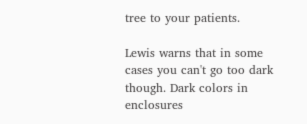tree to your patients.

Lewis warns that in some cases you can't go too dark though. Dark colors in enclosures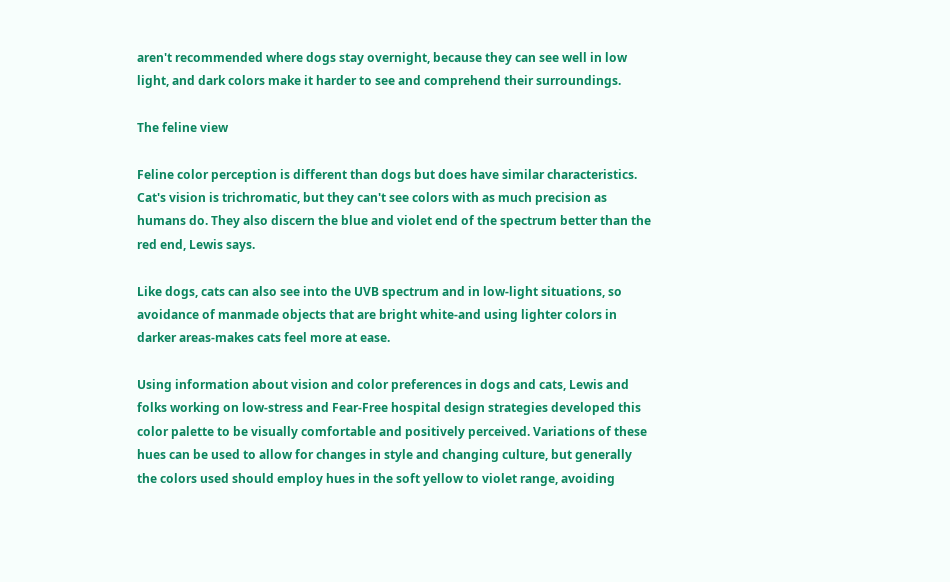aren't recommended where dogs stay overnight, because they can see well in low light, and dark colors make it harder to see and comprehend their surroundings.

The feline view

Feline color perception is different than dogs but does have similar characteristics. Cat's vision is trichromatic, but they can't see colors with as much precision as humans do. They also discern the blue and violet end of the spectrum better than the red end, Lewis says.

Like dogs, cats can also see into the UVB spectrum and in low-light situations, so avoidance of manmade objects that are bright white-and using lighter colors in darker areas-makes cats feel more at ease.

Using information about vision and color preferences in dogs and cats, Lewis and folks working on low-stress and Fear-Free hospital design strategies developed this color palette to be visually comfortable and positively perceived. Variations of these hues can be used to allow for changes in style and changing culture, but generally the colors used should employ hues in the soft yellow to violet range, avoiding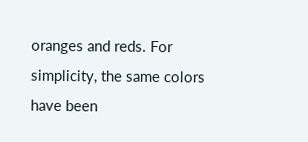oranges and reds. For simplicity, the same colors have been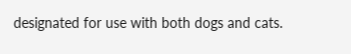designated for use with both dogs and cats.